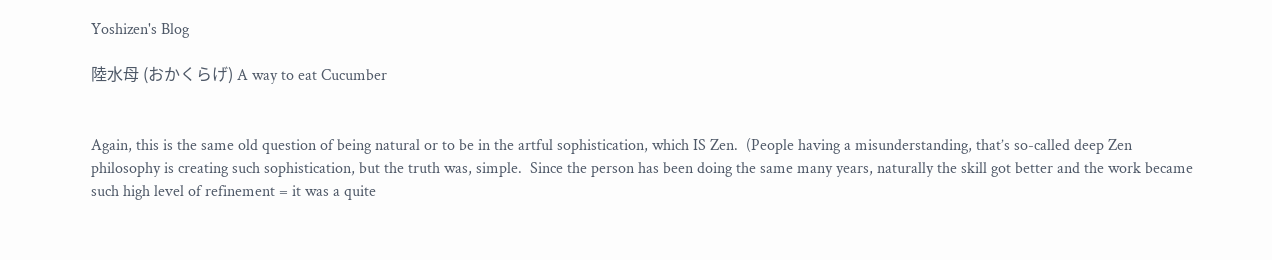Yoshizen's Blog

陸水母 (おかくらげ) A way to eat Cucumber


Again, this is the same old question of being natural or to be in the artful sophistication, which IS Zen.  (People having a misunderstanding, that’s so-called deep Zen philosophy is creating such sophistication, but the truth was, simple.  Since the person has been doing the same many years, naturally the skill got better and the work became such high level of refinement = it was a quite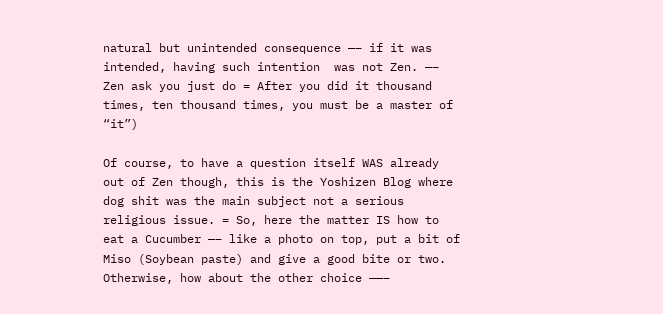natural but unintended consequence —– if it was intended, having such intention  was not Zen. —– Zen ask you just do = After you did it thousand times, ten thousand times, you must be a master of “it”)

Of course, to have a question itself WAS already out of Zen though, this is the Yoshizen Blog where dog shit was the main subject not a serious religious issue. = So, here the matter IS how to eat a Cucumber —– like a photo on top, put a bit of Miso (Soybean paste) and give a good bite or two.     Otherwise, how about the other choice ——–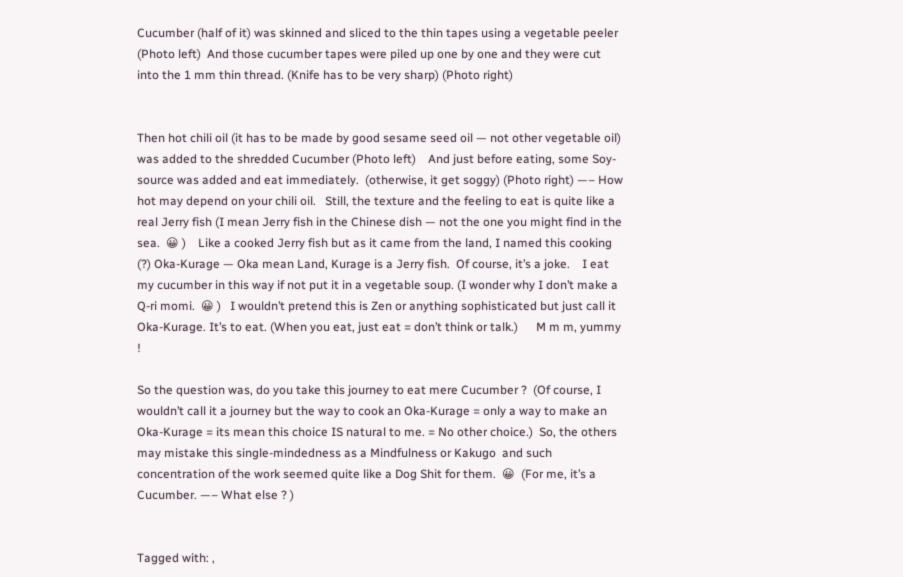Cucumber (half of it) was skinned and sliced to the thin tapes using a vegetable peeler (Photo left)  And those cucumber tapes were piled up one by one and they were cut into the 1 mm thin thread. (Knife has to be very sharp) (Photo right)


Then hot chili oil (it has to be made by good sesame seed oil — not other vegetable oil) was added to the shredded Cucumber (Photo left)    And just before eating, some Soy-source was added and eat immediately.  (otherwise, it get soggy) (Photo right) —– How hot may depend on your chili oil.   Still, the texture and the feeling to eat is quite like a real Jerry fish (I mean Jerry fish in the Chinese dish — not the one you might find in the sea.  😀 )    Like a cooked Jerry fish but as it came from the land, I named this cooking (?) Oka-Kurage — Oka mean Land, Kurage is a Jerry fish.  Of course, it’s a joke.    I eat my cucumber in this way if not put it in a vegetable soup. (I wonder why I don’t make a Q-ri momi.  😀 )   I wouldn’t pretend this is Zen or anything sophisticated but just call it Oka-Kurage. It’s to eat. (When you eat, just eat = don’t think or talk.)      M m m, yummy !

So the question was, do you take this journey to eat mere Cucumber ?  (Of course, I wouldn’t call it a journey but the way to cook an Oka-Kurage = only a way to make an Oka-Kurage = its mean this choice IS natural to me. = No other choice.)  So, the others may mistake this single-mindedness as a Mindfulness or Kakugo  and such concentration of the work seemed quite like a Dog Shit for them.  😀  (For me, it’s a Cucumber. —– What else ? )


Tagged with: ,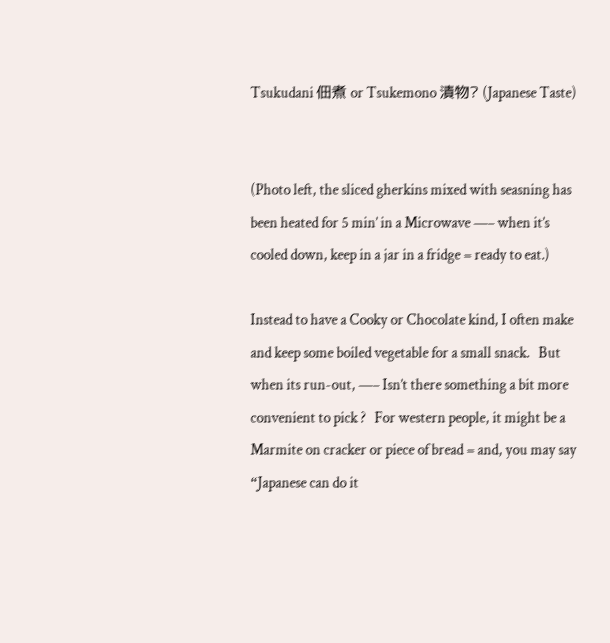Tsukudani 佃煮 or Tsukemono 漬物? (Japanese Taste)


(Photo left, the sliced gherkins mixed with seasning has been heated for 5 min’ in a Microwave —– when it’s cooled down, keep in a jar in a fridge = ready to eat.)

Instead to have a Cooky or Chocolate kind, I often make and keep some boiled vegetable for a small snack.   But when its run-out, —– Isn’t there something a bit more convenient to pick ?   For western people, it might be a Marmite on cracker or piece of bread = and, you may say  “Japanese can do it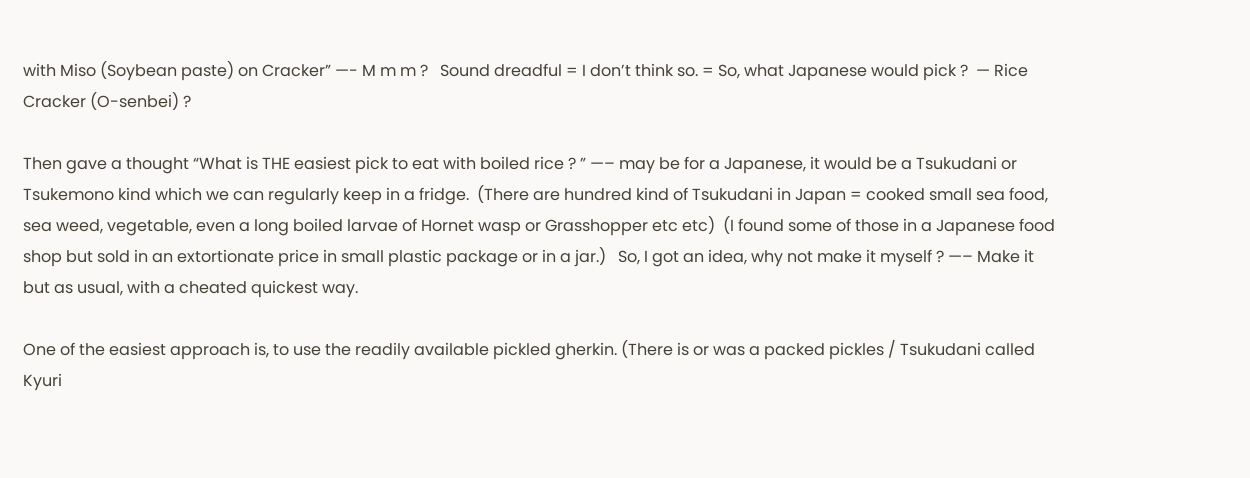with Miso (Soybean paste) on Cracker” —- M m m ?   Sound dreadful = I don’t think so. = So, what Japanese would pick ?  — Rice Cracker (O-senbei) ?

Then gave a thought “What is THE easiest pick to eat with boiled rice ? ” —– may be for a Japanese, it would be a Tsukudani or Tsukemono kind which we can regularly keep in a fridge.  (There are hundred kind of Tsukudani in Japan = cooked small sea food, sea weed, vegetable, even a long boiled larvae of Hornet wasp or Grasshopper etc etc)  (I found some of those in a Japanese food shop but sold in an extortionate price in small plastic package or in a jar.)   So, I got an idea, why not make it myself ? —– Make it but as usual, with a cheated quickest way.

One of the easiest approach is, to use the readily available pickled gherkin. (There is or was a packed pickles / Tsukudani called Kyuri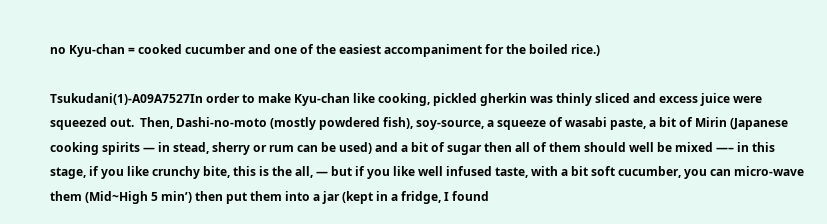no Kyu-chan = cooked cucumber and one of the easiest accompaniment for the boiled rice.)

Tsukudani(1)-A09A7527In order to make Kyu-chan like cooking, pickled gherkin was thinly sliced and excess juice were squeezed out.  Then, Dashi-no-moto (mostly powdered fish), soy-source, a squeeze of wasabi paste, a bit of Mirin (Japanese cooking spirits — in stead, sherry or rum can be used) and a bit of sugar then all of them should well be mixed —– in this stage, if you like crunchy bite, this is the all, — but if you like well infused taste, with a bit soft cucumber, you can micro-wave them (Mid~High 5 min’) then put them into a jar (kept in a fridge, I found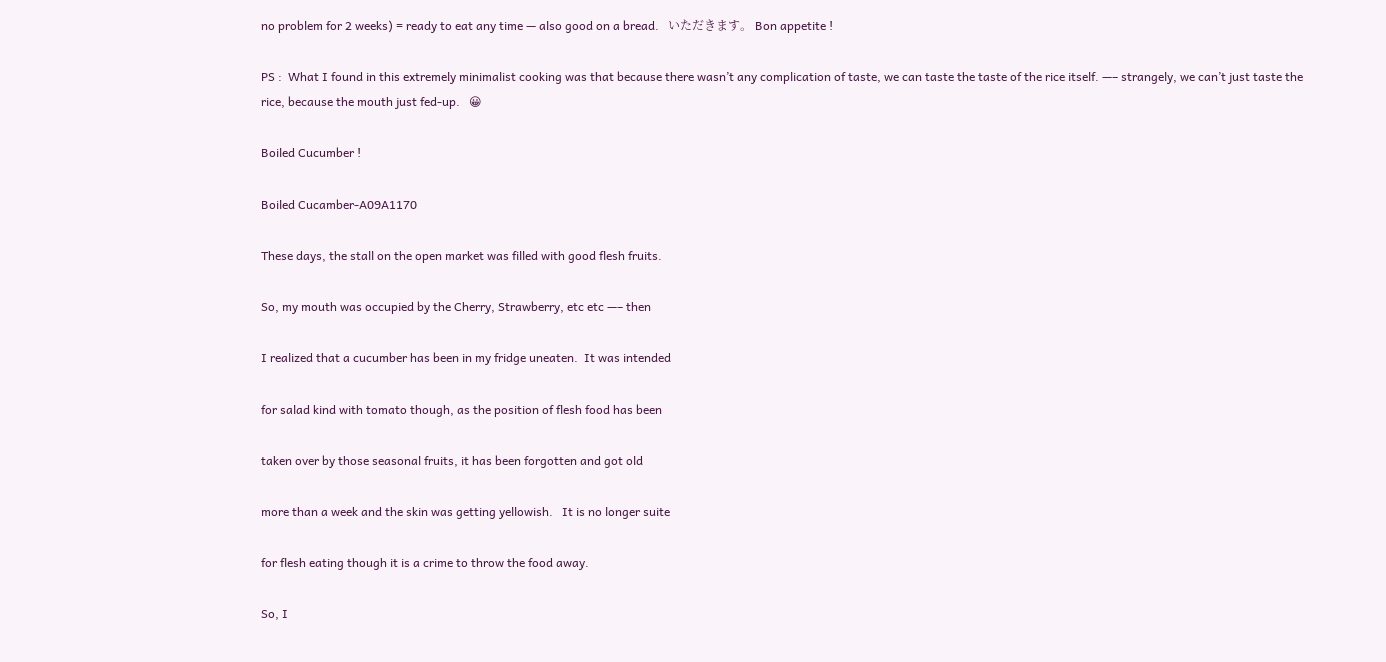no problem for 2 weeks) = ready to eat any time — also good on a bread.   いただきます。 Bon appetite !

PS :  What I found in this extremely minimalist cooking was that because there wasn’t any complication of taste, we can taste the taste of the rice itself. —– strangely, we can’t just taste the rice, because the mouth just fed-up.   😀

Boiled Cucumber !

Boiled Cucamber-A09A1170

These days, the stall on the open market was filled with good flesh fruits.

So, my mouth was occupied by the Cherry, Strawberry, etc etc —– then

I realized that a cucumber has been in my fridge uneaten.  It was intended

for salad kind with tomato though, as the position of flesh food has been

taken over by those seasonal fruits, it has been forgotten and got old

more than a week and the skin was getting yellowish.   It is no longer suite

for flesh eating though it is a crime to throw the food away.

So, I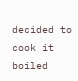decided to cook it boiled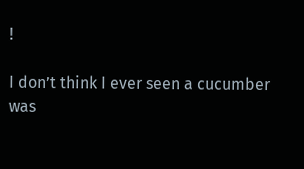!

I don’t think I ever seen a cucumber was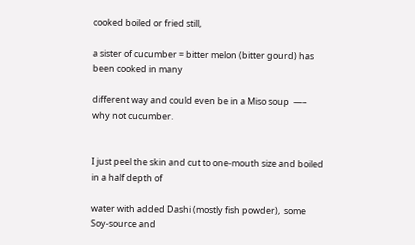cooked boiled or fried still,

a sister of cucumber = bitter melon (bitter gourd) has been cooked in many

different way and could even be in a Miso soup  —– why not cucumber.


I just peel the skin and cut to one-mouth size and boiled in a half depth of

water with added Dashi (mostly fish powder),  some  Soy-source and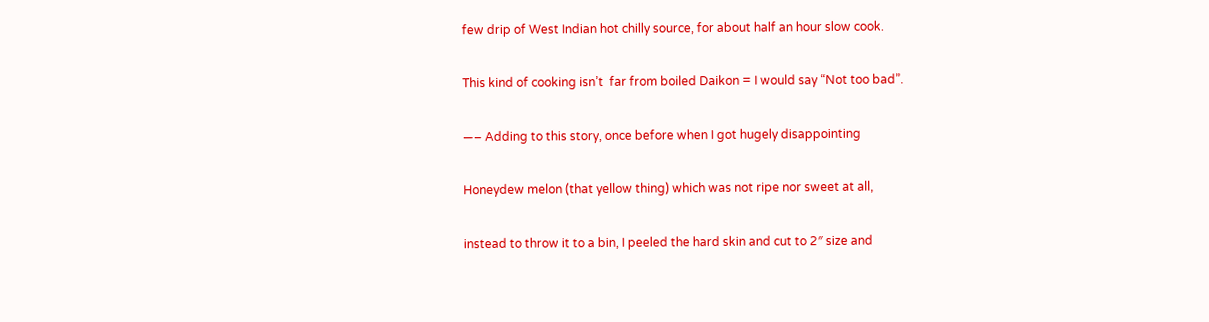few drip of West Indian hot chilly source, for about half an hour slow cook.

This kind of cooking isn’t  far from boiled Daikon = I would say “Not too bad”.

—– Adding to this story, once before when I got hugely disappointing

Honeydew melon (that yellow thing) which was not ripe nor sweet at all,

instead to throw it to a bin, I peeled the hard skin and cut to 2″ size and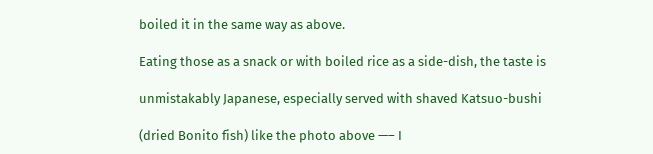boiled it in the same way as above.

Eating those as a snack or with boiled rice as a side-dish, the taste is

unmistakably Japanese, especially served with shaved Katsuo-bushi

(dried Bonito fish) like the photo above —– I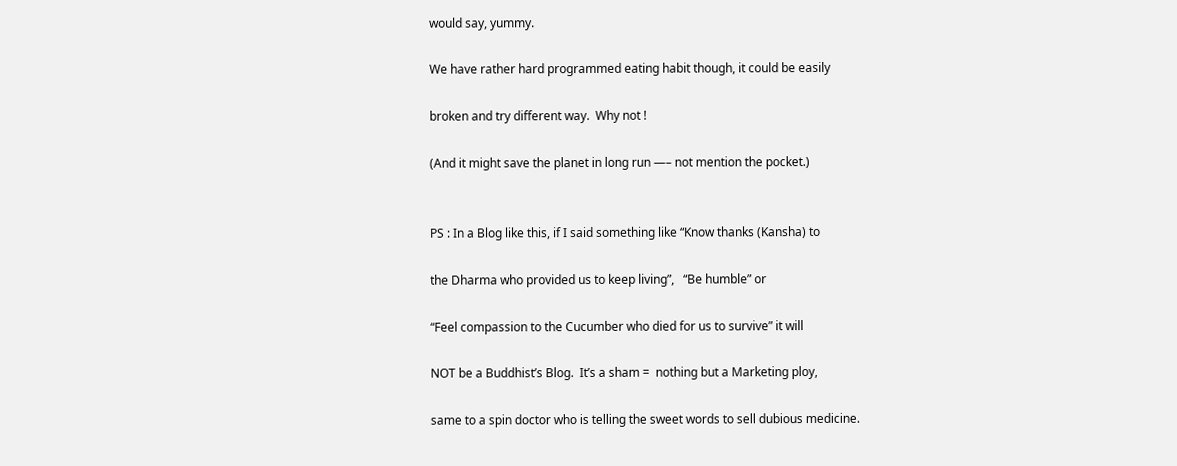would say, yummy.

We have rather hard programmed eating habit though, it could be easily

broken and try different way.  Why not !

(And it might save the planet in long run —– not mention the pocket.)


PS : In a Blog like this, if I said something like “Know thanks (Kansha) to

the Dharma who provided us to keep living”,   “Be humble” or

“Feel compassion to the Cucumber who died for us to survive” it will

NOT be a Buddhist’s Blog.  It’s a sham =  nothing but a Marketing ploy,

same to a spin doctor who is telling the sweet words to sell dubious medicine.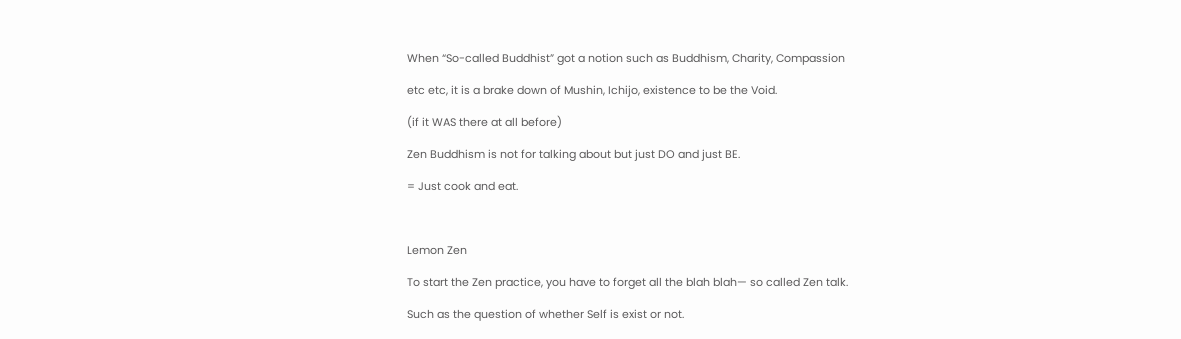When “So-called Buddhist” got a notion such as Buddhism, Charity, Compassion

etc etc, it is a brake down of Mushin, Ichijo, existence to be the Void.

(if it WAS there at all before)

Zen Buddhism is not for talking about but just DO and just BE.

= Just cook and eat.



Lemon Zen

To start the Zen practice, you have to forget all the blah blah— so called Zen talk.

Such as the question of whether Self is exist or not.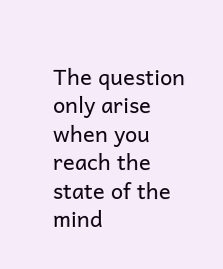The question only arise when you reach the state of the mind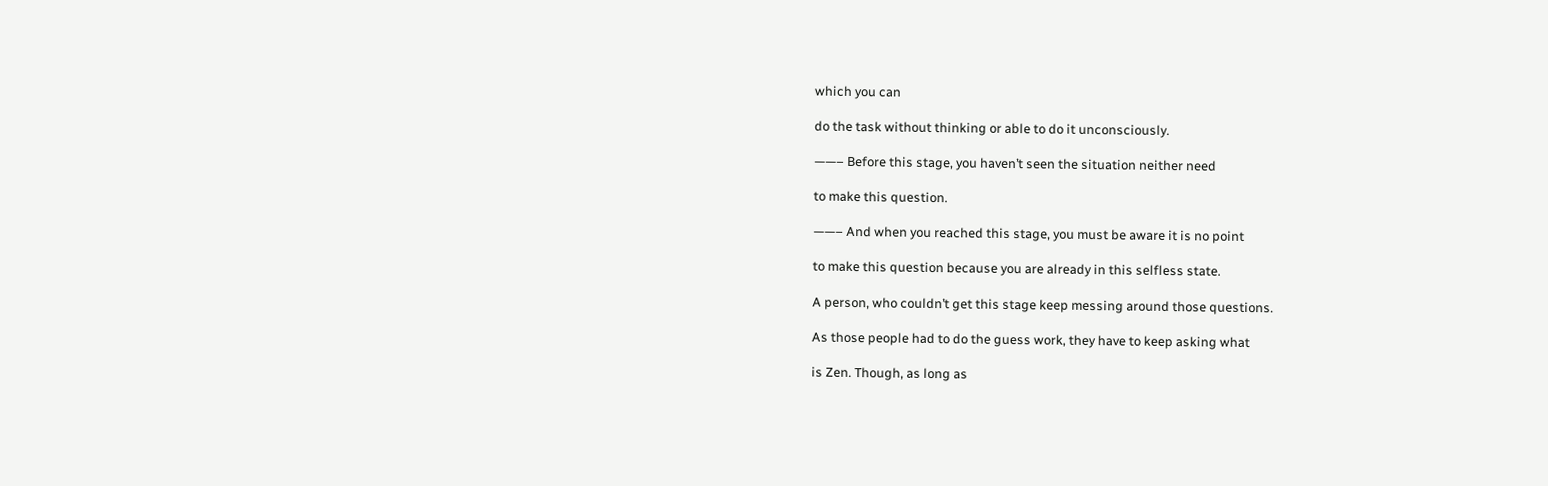which you can

do the task without thinking or able to do it unconsciously.

——– Before this stage, you haven’t seen the situation neither need

to make this question.

——– And when you reached this stage, you must be aware it is no point

to make this question because you are already in this selfless state.

A person, who couldn’t get this stage keep messing around those questions.

As those people had to do the guess work, they have to keep asking what

is Zen. Though, as long as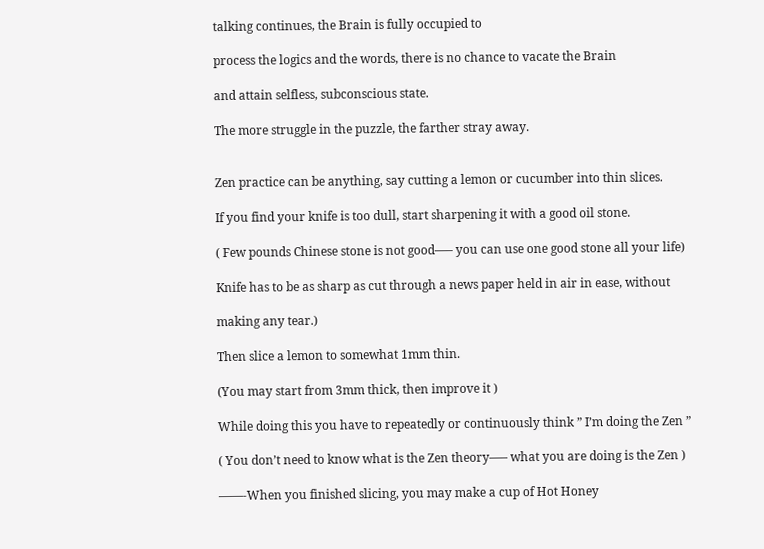talking continues, the Brain is fully occupied to

process the logics and the words, there is no chance to vacate the Brain

and attain selfless, subconscious state.

The more struggle in the puzzle, the farther stray away.


Zen practice can be anything, say cutting a lemon or cucumber into thin slices.

If you find your knife is too dull, start sharpening it with a good oil stone.

( Few pounds Chinese stone is not good—– you can use one good stone all your life)

Knife has to be as sharp as cut through a news paper held in air in ease, without

making any tear.)

Then slice a lemon to somewhat 1mm thin.

(You may start from 3mm thick, then improve it )

While doing this you have to repeatedly or continuously think ” I’m doing the Zen ”

( You don’t need to know what is the Zen theory—– what you are doing is the Zen )

——-When you finished slicing, you may make a cup of Hot Honey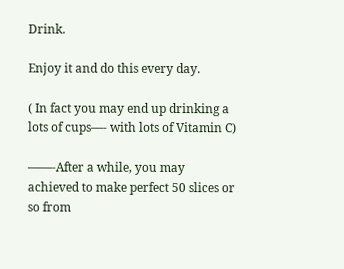Drink.

Enjoy it and do this every day.

( In fact you may end up drinking a lots of cups—- with lots of Vitamin C)

——-After a while, you may achieved to make perfect 50 slices or so from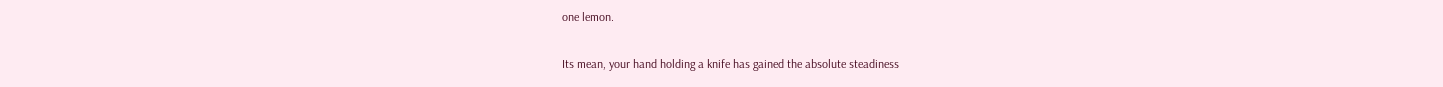one lemon.

Its mean, your hand holding a knife has gained the absolute steadiness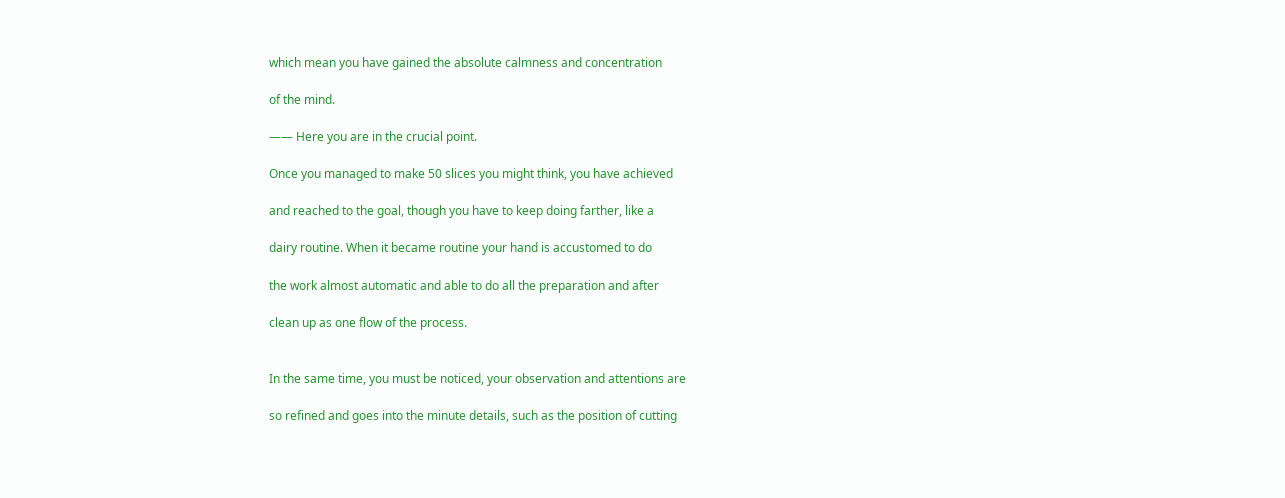which mean you have gained the absolute calmness and concentration

of the mind.

—— Here you are in the crucial point.

Once you managed to make 50 slices you might think, you have achieved

and reached to the goal, though you have to keep doing farther, like a

dairy routine. When it became routine your hand is accustomed to do

the work almost automatic and able to do all the preparation and after

clean up as one flow of the process.


In the same time, you must be noticed, your observation and attentions are

so refined and goes into the minute details, such as the position of cutting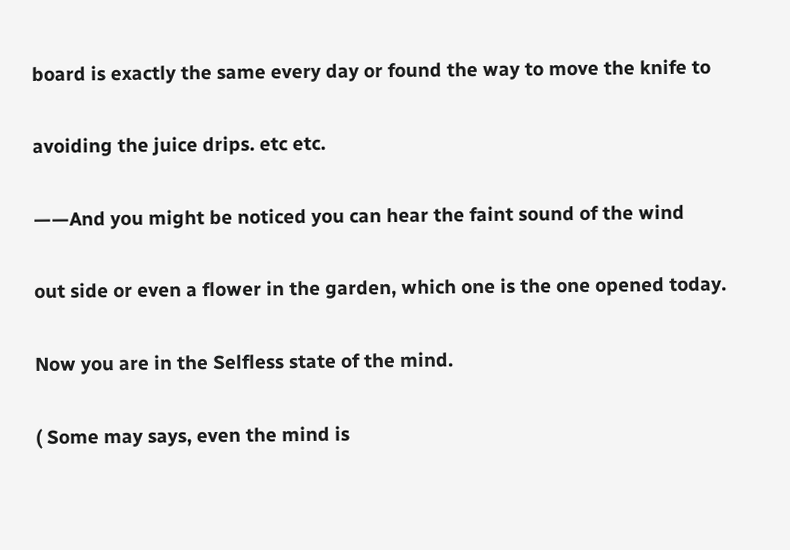board is exactly the same every day or found the way to move the knife to

avoiding the juice drips. etc etc.

——And you might be noticed you can hear the faint sound of the wind

out side or even a flower in the garden, which one is the one opened today.

Now you are in the Selfless state of the mind.

( Some may says, even the mind is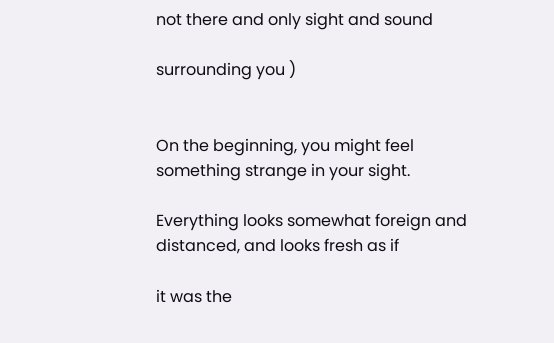not there and only sight and sound

surrounding you )


On the beginning, you might feel something strange in your sight.

Everything looks somewhat foreign and distanced, and looks fresh as if

it was the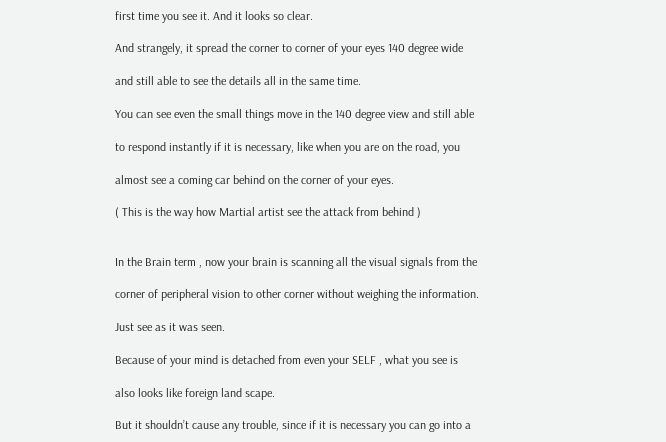first time you see it. And it looks so clear.

And strangely, it spread the corner to corner of your eyes 140 degree wide

and still able to see the details all in the same time.

You can see even the small things move in the 140 degree view and still able

to respond instantly if it is necessary, like when you are on the road, you

almost see a coming car behind on the corner of your eyes.

( This is the way how Martial artist see the attack from behind )


In the Brain term , now your brain is scanning all the visual signals from the

corner of peripheral vision to other corner without weighing the information.

Just see as it was seen.

Because of your mind is detached from even your SELF , what you see is

also looks like foreign land scape.

But it shouldn’t cause any trouble, since if it is necessary you can go into a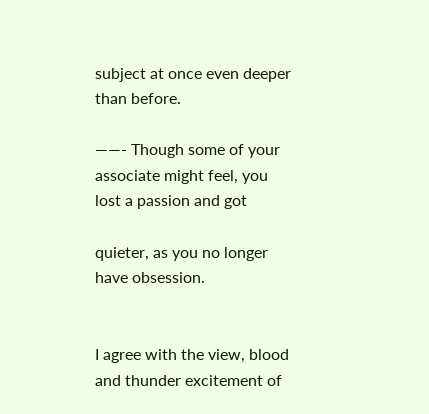subject at once even deeper than before.

——- Though some of your associate might feel, you lost a passion and got

quieter, as you no longer have obsession.


I agree with the view, blood and thunder excitement of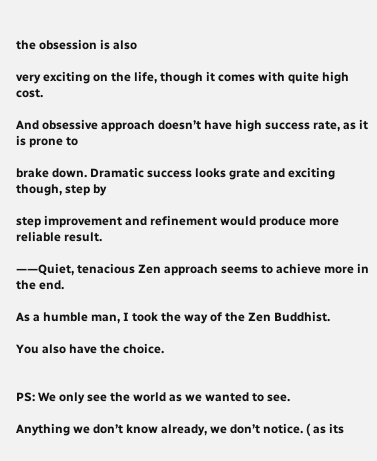the obsession is also

very exciting on the life, though it comes with quite high cost.

And obsessive approach doesn’t have high success rate, as it is prone to

brake down. Dramatic success looks grate and exciting though, step by

step improvement and refinement would produce more reliable result.

——Quiet, tenacious Zen approach seems to achieve more in the end.

As a humble man, I took the way of the Zen Buddhist.

You also have the choice.


PS: We only see the world as we wanted to see.

Anything we don’t know already, we don’t notice. ( as its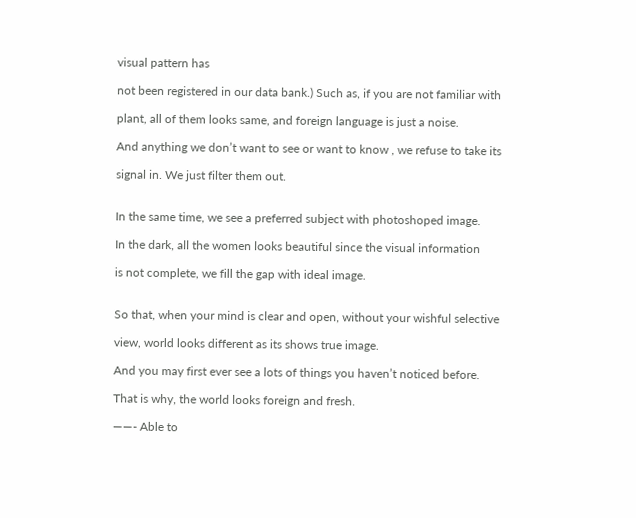visual pattern has

not been registered in our data bank.) Such as, if you are not familiar with

plant, all of them looks same, and foreign language is just a noise.

And anything we don’t want to see or want to know , we refuse to take its

signal in. We just filter them out.


In the same time, we see a preferred subject with photoshoped image.

In the dark, all the women looks beautiful since the visual information

is not complete, we fill the gap with ideal image.


So that, when your mind is clear and open, without your wishful selective

view, world looks different as its shows true image.

And you may first ever see a lots of things you haven’t noticed before.

That is why, the world looks foreign and fresh.

——- Able to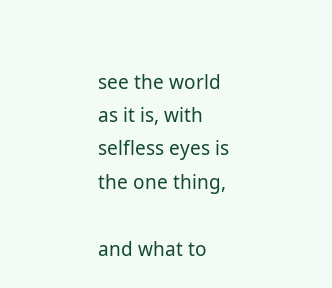see the world as it is, with selfless eyes is the one thing,

and what to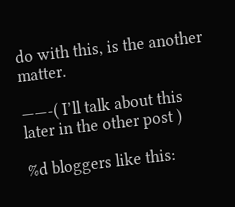do with this, is the another matter.

——-( I’ll talk about this later in the other post )

%d bloggers like this: